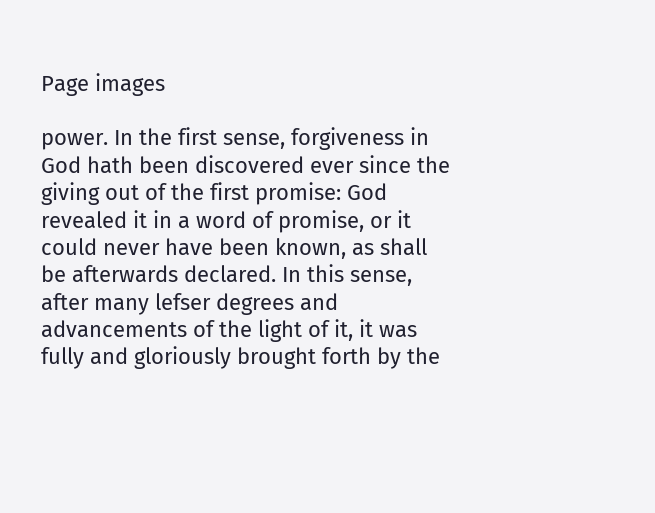Page images

power. In the first sense, forgiveness in God hath been discovered ever since the giving out of the first promise: God revealed it in a word of promise, or it could never have been known, as shall be afterwards declared. In this sense, after many lefser degrees and advancements of the light of it, it was fully and gloriously brought forth by the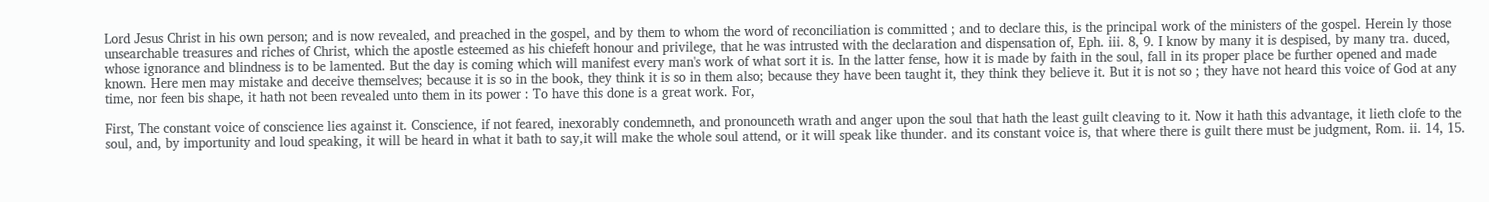Lord Jesus Christ in his own person; and is now revealed, and preached in the gospel, and by them to whom the word of reconciliation is committed ; and to declare this, is the principal work of the ministers of the gospel. Herein ly those unsearchable treasures and riches of Christ, which the apostle esteemed as his chiefeft honour and privilege, that he was intrusted with the declaration and dispensation of, Eph. iii. 8, 9. I know by many it is despised, by many tra. duced, whose ignorance and blindness is to be lamented. But the day is coming which will manifest every man's work of what sort it is. In the latter fense, how it is made by faith in the soul, fall in its proper place be further opened and made known. Here men may mistake and deceive themselves; because it is so in the book, they think it is so in them also; because they have been taught it, they think they believe it. But it is not so ; they have not heard this voice of God at any time, nor feen bis shape, it hath not been revealed unto them in its power : To have this done is a great work. For,

First, The constant voice of conscience lies against it. Conscience, if not feared, inexorably condemneth, and pronounceth wrath and anger upon the soul that hath the least guilt cleaving to it. Now it hath this advantage, it lieth clofe to the soul, and, by importunity and loud speaking, it will be heard in what it bath to say,it will make the whole soul attend, or it will speak like thunder. and its constant voice is, that where there is guilt there must be judgment, Rom. ii. 14, 15.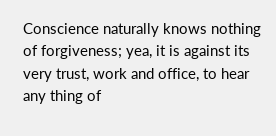Conscience naturally knows nothing of forgiveness; yea, it is against its very trust, work and office, to hear any thing of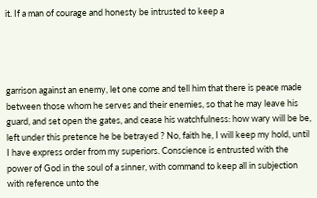it. If a man of courage and honesty be intrusted to keep a




garrison against an enemy, let one come and tell him that there is peace made between those whom he serves and their enemies, so that he may leave his guard, and set open the gates, and cease his watchfulness: how wary will be be, left under this pretence he be betrayed ? No, faith he, I will keep my hold, until I have express order from my superiors. Conscience is entrusted with the power of God in the soul of a sinner, with command to keep all in subjection with reference unto the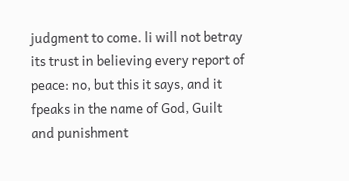judgment to come. li will not betray its trust in believing every report of peace: no, but this it says, and it fpeaks in the name of God, Guilt and punishment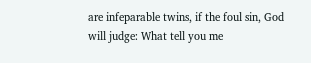are infeparable twins, if the foul sin, God will judge: What tell you me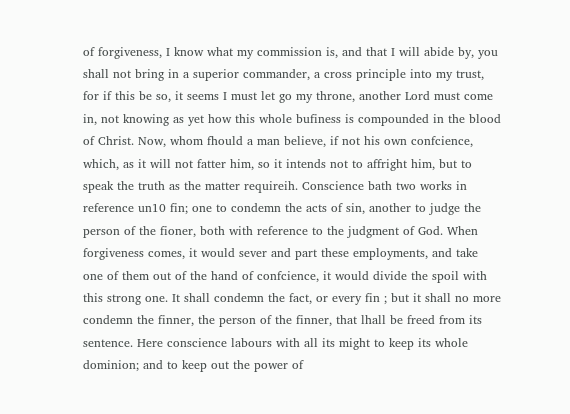of forgiveness, I know what my commission is, and that I will abide by, you shall not bring in a superior commander, a cross principle into my trust, for if this be so, it seems I must let go my throne, another Lord must come in, not knowing as yet how this whole bufiness is compounded in the blood of Christ. Now, whom fhould a man believe, if not his own confcience, which, as it will not fatter him, so it intends not to affright him, but to speak the truth as the matter requireih. Conscience bath two works in reference un10 fin; one to condemn the acts of sin, another to judge the person of the fioner, both with reference to the judgment of God. When forgiveness comes, it would sever and part these employments, and take one of them out of the hand of confcience, it would divide the spoil with this strong one. It shall condemn the fact, or every fin ; but it shall no more condemn the finner, the person of the finner, that lhall be freed from its sentence. Here conscience labours with all its might to keep its whole dominion; and to keep out the power of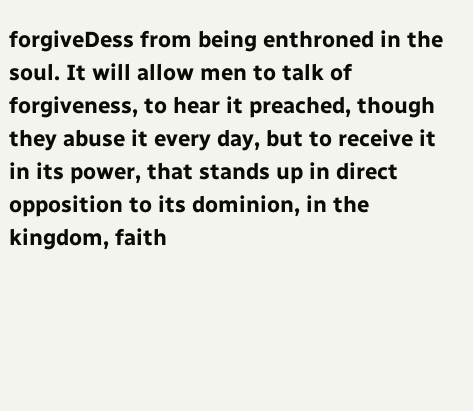forgiveDess from being enthroned in the soul. It will allow men to talk of forgiveness, to hear it preached, though they abuse it every day, but to receive it in its power, that stands up in direct opposition to its dominion, in the kingdom, faith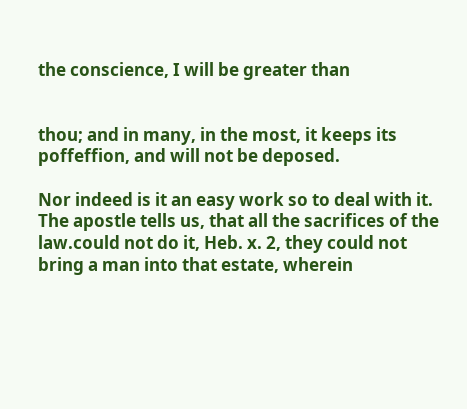the conscience, I will be greater than


thou; and in many, in the most, it keeps its poffeffion, and will not be deposed.

Nor indeed is it an easy work so to deal with it. The apostle tells us, that all the sacrifices of the law.could not do it, Heb. x. 2, they could not bring a man into that estate, wherein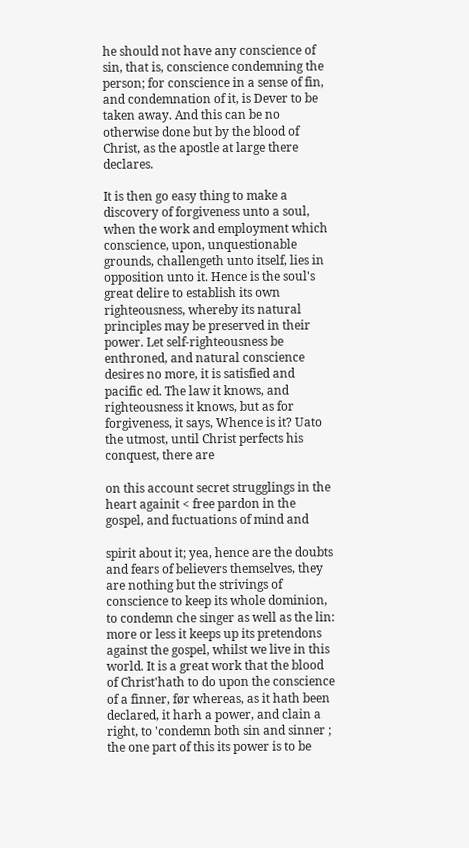he should not have any conscience of sin, that is, conscience condemning the person; for conscience in a sense of fin, and condemnation of it, is Dever to be taken away. And this can be no otherwise done but by the blood of Christ, as the apostle at large there declares.

It is then go easy thing to make a discovery of forgiveness unto a soul, when the work and employment which conscience, upon, unquestionable grounds, challengeth unto itself, lies in opposition unto it. Hence is the soul's great delire to establish its own righteousness, whereby its natural principles may be preserved in their power. Let self-righteousness be enthroned, and natural conscience desires no more, it is satisfied and pacific ed. The law it knows, and righteousness it knows, but as for forgiveness, it says, Whence is it? Uato the utmost, until Christ perfects his conquest, there are

on this account secret strugglings in the heart againit < free pardon in the gospel, and fuctuations of mind and

spirit about it; yea, hence are the doubts and fears of believers themselves, they are nothing but the strivings of conscience to keep its whole dominion, to condemn che singer as well as the lin: more or less it keeps up its pretendons against the gospel, whilst we live in this world. It is a great work that the blood of Christ'hath to do upon the conscience of a finner, før whereas, as it hath been declared, it harh a power, and clain a right, to 'condemn both sin and sinner ; the one part of this its power is to be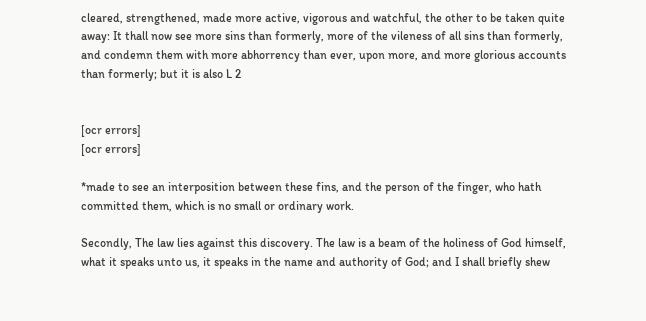cleared, strengthened, made more active, vigorous and watchful, the other to be taken quite away: It thall now see more sins than formerly, more of the vileness of all sins than formerly, and condemn them with more abhorrency than ever, upon more, and more glorious accounts than formerly; but it is also L 2


[ocr errors]
[ocr errors]

*made to see an interposition between these fins, and the person of the finger, who hath committed them, which is no small or ordinary work.

Secondly, The law lies against this discovery. The law is a beam of the holiness of God himself, what it speaks unto us, it speaks in the name and authority of God; and I shall briefly shew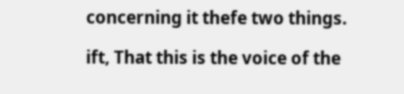concerning it thefe two things.

ift, That this is the voice of the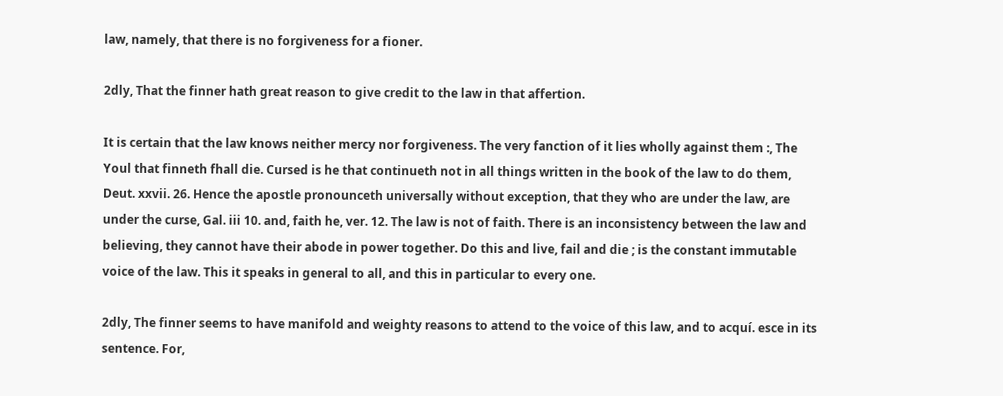law, namely, that there is no forgiveness for a fioner.

2dly, That the finner hath great reason to give credit to the law in that affertion.

It is certain that the law knows neither mercy nor forgiveness. The very fanction of it lies wholly against them :, The Youl that finneth fhall die. Cursed is he that continueth not in all things written in the book of the law to do them, Deut. xxvii. 26. Hence the apostle pronounceth universally without exception, that they who are under the law, are under the curse, Gal. iii 10. and, faith he, ver. 12. The law is not of faith. There is an inconsistency between the law and believing, they cannot have their abode in power together. Do this and live, fail and die ; is the constant immutable voice of the law. This it speaks in general to all, and this in particular to every one.

2dly, The finner seems to have manifold and weighty reasons to attend to the voice of this law, and to acquí. esce in its sentence. For,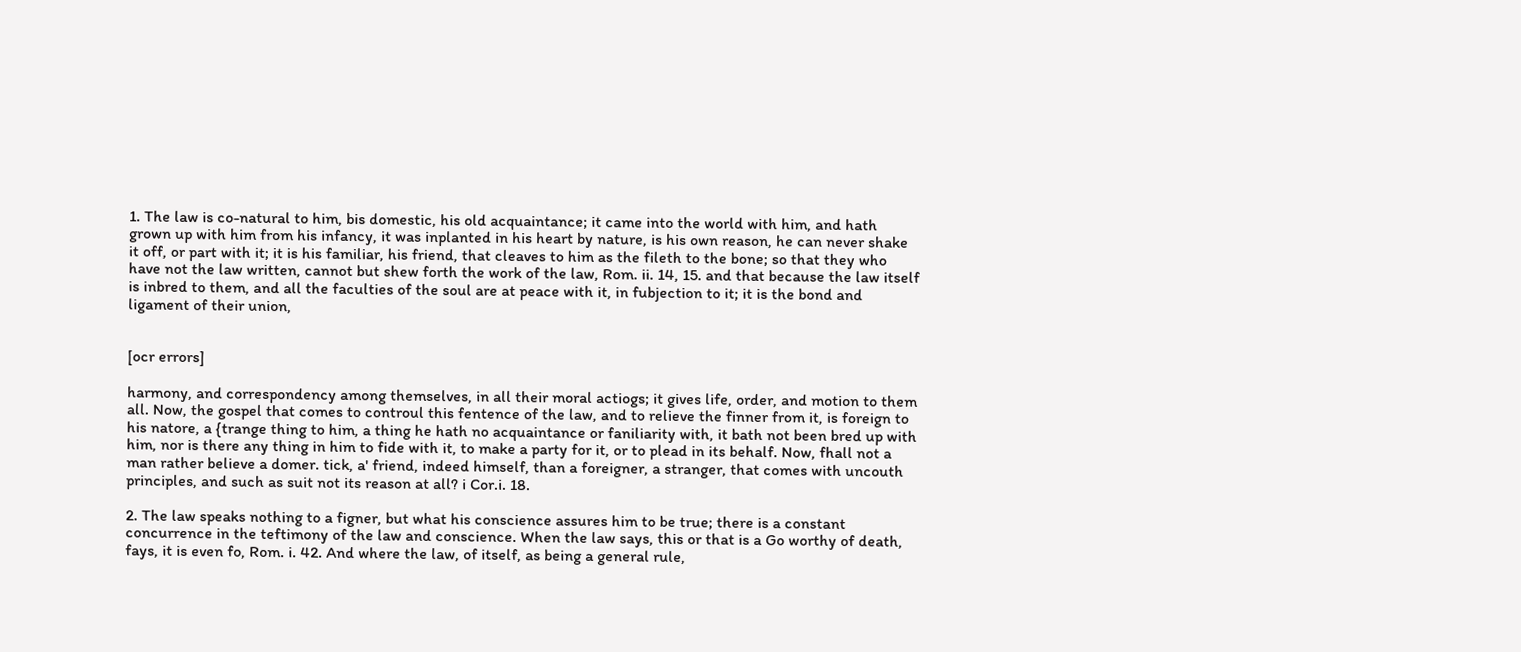1. The law is co-natural to him, bis domestic, his old acquaintance; it came into the world with him, and hath grown up with him from his infancy, it was inplanted in his heart by nature, is his own reason, he can never shake it off, or part with it; it is his familiar, his friend, that cleaves to him as the fileth to the bone; so that they who have not the law written, cannot but shew forth the work of the law, Rom. ii. 14, 15. and that because the law itself is inbred to them, and all the faculties of the soul are at peace with it, in fubjection to it; it is the bond and ligament of their union,


[ocr errors]

harmony, and correspondency among themselves, in all their moral actiogs; it gives life, order, and motion to them all. Now, the gospel that comes to controul this fentence of the law, and to relieve the finner from it, is foreign to his natore, a {trange thing to him, a thing he hath no acquaintance or faniliarity with, it bath not been bred up with him, nor is there any thing in him to fide with it, to make a party for it, or to plead in its behalf. Now, fhall not a man rather believe a domer. tick, a' friend, indeed himself, than a foreigner, a stranger, that comes with uncouth principles, and such as suit not its reason at all? i Cor.i. 18.

2. The law speaks nothing to a figner, but what his conscience assures him to be true; there is a constant concurrence in the teftimony of the law and conscience. When the law says, this or that is a Go worthy of death, fays, it is even fo, Rom. i. 42. And where the law, of itself, as being a general rule,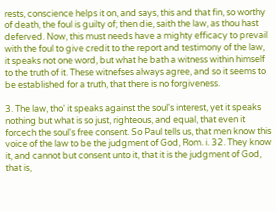rests, conscience helps it on, and says, this and that fin, so worthy of death, the foul is guilty of; then die, saith the law, as thou hast deferved. Now, this must needs have a mighty efficacy to prevail with the foul to give credit to the report and testimony of the law, it speaks not one word, but what he bath a witness within himself to the truth of it. These witnefses always agree, and so it seems to be established for a truth, that there is no forgiveness.

3. The law, tho' it speaks against the soul's interest, yet it speaks nothing but what is so just, righteous, and equal, that even it forcech the soul's free consent. So Paul tells us, that men know this voice of the law to be the judgment of God, Rom. i. 32. They know it, and cannot but consent unto it, that it is the judgment of God, that is,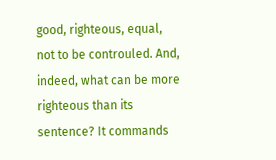good, righteous, equal, not to be controuled. And, indeed, what can be more righteous than its sentence? It commands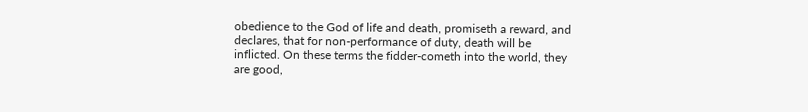obedience to the God of life and death, promiseth a reward, and declares, that for non-performance of duty, death will be inflicted. On these terms the fidder-cometh into the world, they are good,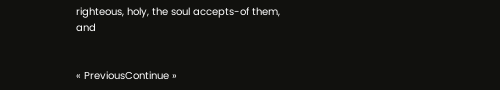righteous, holy, the soul accepts-of them, and


« PreviousContinue »